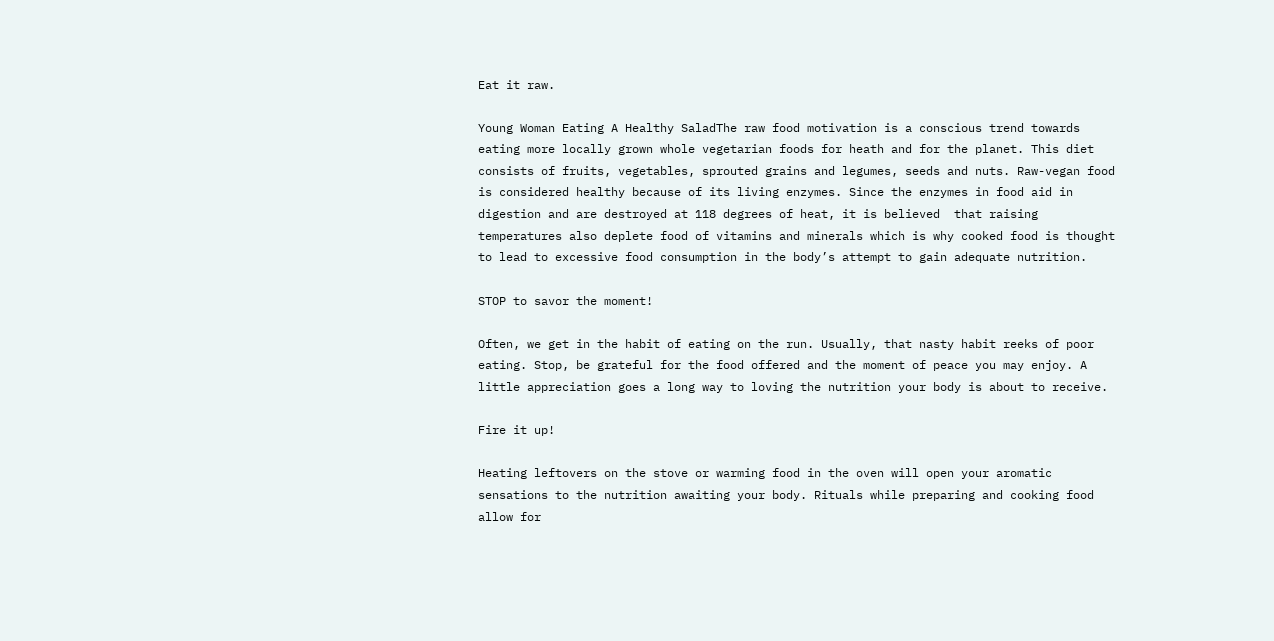Eat it raw.

Young Woman Eating A Healthy SaladThe raw food motivation is a conscious trend towards eating more locally grown whole vegetarian foods for heath and for the planet. This diet consists of fruits, vegetables, sprouted grains and legumes, seeds and nuts. Raw-vegan food is considered healthy because of its living enzymes. Since the enzymes in food aid in digestion and are destroyed at 118 degrees of heat, it is believed  that raising temperatures also deplete food of vitamins and minerals which is why cooked food is thought to lead to excessive food consumption in the body’s attempt to gain adequate nutrition.

STOP to savor the moment!

Often, we get in the habit of eating on the run. Usually, that nasty habit reeks of poor eating. Stop, be grateful for the food offered and the moment of peace you may enjoy. A little appreciation goes a long way to loving the nutrition your body is about to receive.

Fire it up!

Heating leftovers on the stove or warming food in the oven will open your aromatic sensations to the nutrition awaiting your body. Rituals while preparing and cooking food allow for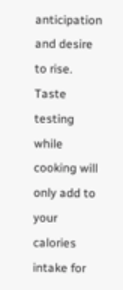anticipation and desire to rise. Taste testing while cooking will only add to your calories intake for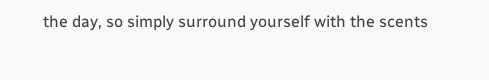the day, so simply surround yourself with the scents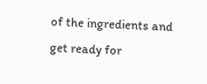of the ingredients and get ready for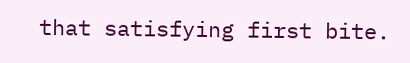that satisfying first bite.